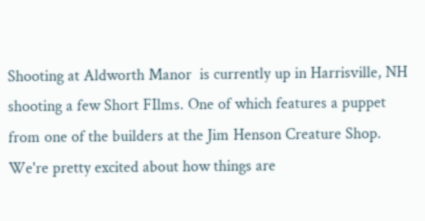Shooting at Aldworth Manor  is currently up in Harrisville, NH shooting a few Short FIlms. One of which features a puppet from one of the builders at the Jim Henson Creature Shop. We're pretty excited about how things are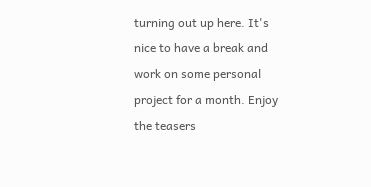turning out up here. It's nice to have a break and work on some personal project for a month. Enjoy the teasers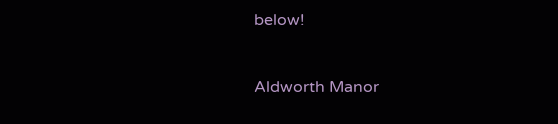below!


Aldworth Manor